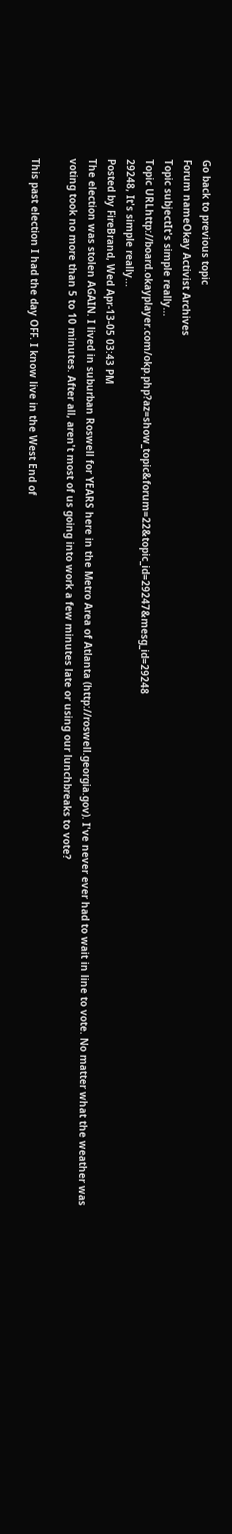Go back to previous topic
Forum nameOkay Activist Archives
Topic subjectIt's simple really...
Topic URLhttp://board.okayplayer.com/okp.php?az=show_topic&forum=22&topic_id=29247&mesg_id=29248
29248, It's simple really...
Posted by FireBrand, Wed Apr-13-05 03:43 PM
The election was stolen AGAIN. I lived in suburban Roswell for YEARS here in the Metro Area of Atlanta (http://roswell.georgia.gov). I've never ever had to wait in line to vote. No matter what the weather was voting took no more than 5 to 10 minutes. After all, aren't most of us going into work a few minutes late or using our lunchbreaks to vote?

This past election I had the day OFF. I know live in the West End of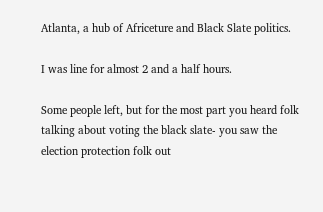Atlanta, a hub of Africeture and Black Slate politics.

I was line for almost 2 and a half hours.

Some people left, but for the most part you heard folk talking about voting the black slate- you saw the election protection folk out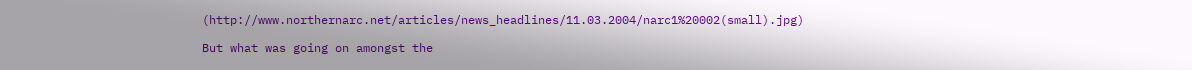(http://www.northernarc.net/articles/news_headlines/11.03.2004/narc1%20002(small).jpg)

But what was going on amongst the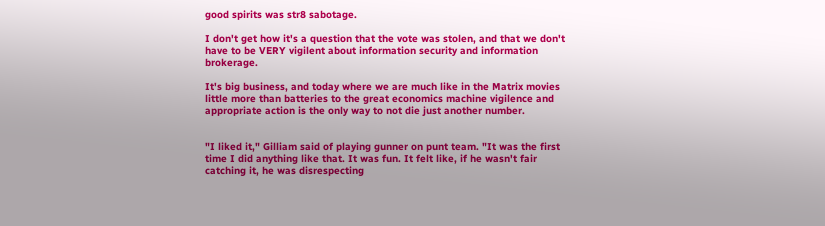good spirits was str8 sabotage.

I don't get how it's a question that the vote was stolen, and that we don't have to be VERY vigilent about information security and information brokerage.

It's big business, and today where we are much like in the Matrix movies little more than batteries to the great economics machine vigilence and appropriate action is the only way to not die just another number.


"I liked it," Gilliam said of playing gunner on punt team. "It was the first time I did anything like that. It was fun. It felt like, if he wasn't fair catching it, he was disrespecting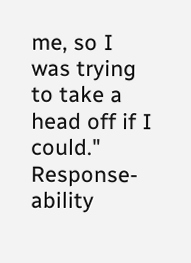me, so I was trying to take a head off if I could." Response-ability